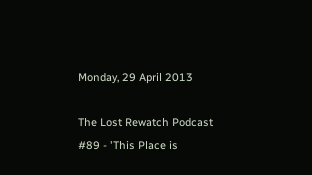Monday, 29 April 2013

The Lost Rewatch Podcast #89 - 'This Place is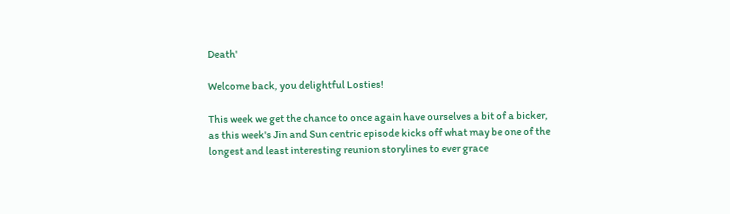Death'

Welcome back, you delightful Losties!

This week we get the chance to once again have ourselves a bit of a bicker, as this week's Jin and Sun centric episode kicks off what may be one of the longest and least interesting reunion storylines to ever grace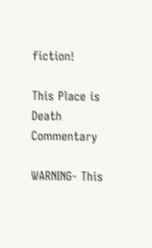fiction!

This Place is Death Commentary

WARNING- This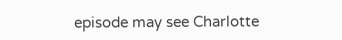episode may see Charlotte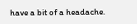have a bit of a headache.